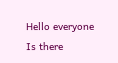Hello everyone
Is there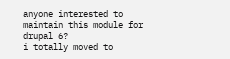anyone interested to maintain this module for drupal 6?
i totally moved to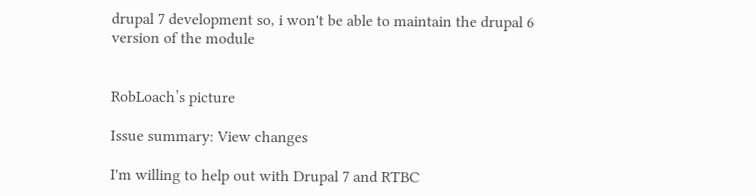drupal 7 development so, i won't be able to maintain the drupal 6 version of the module


RobLoach’s picture

Issue summary: View changes

I'm willing to help out with Drupal 7 and RTBC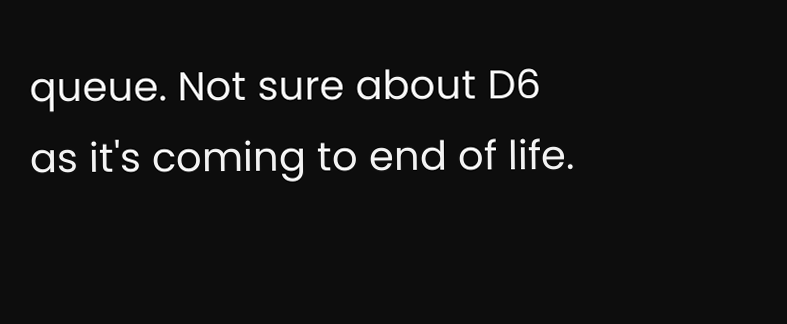queue. Not sure about D6 as it's coming to end of life.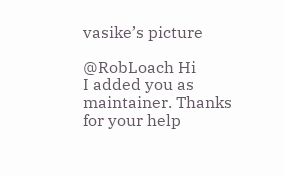vasike’s picture

@RobLoach Hi
I added you as maintainer. Thanks for your help